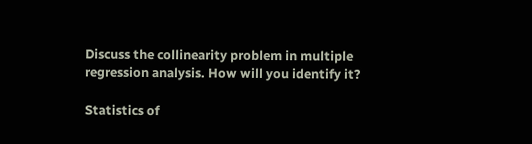Discuss the collinearity problem in multiple regression analysis. How will you identify it?

Statistics of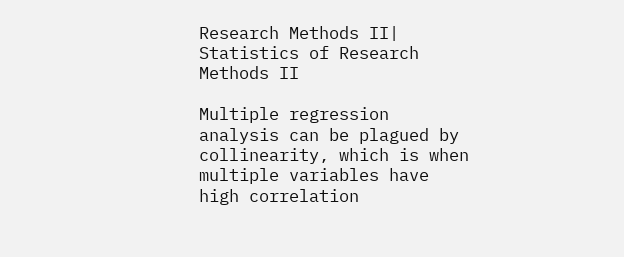Research Methods II| Statistics of Research Methods II

Multiple regression analysis can be plagued by collinearity, which is when multiple variables have high correlation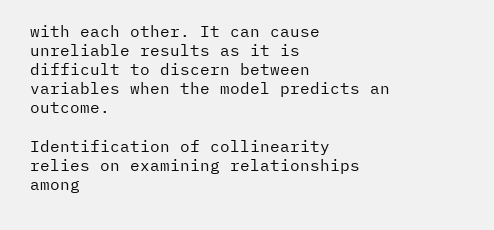with each other. It can cause unreliable results as it is difficult to discern between variables when the model predicts an outcome.

Identification of collinearity relies on examining relationships among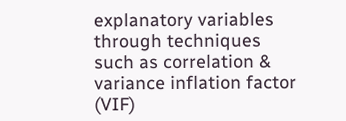explanatory variables through techniques such as correlation & variance inflation factor (VIF)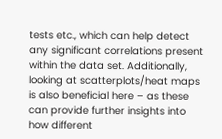tests etc., which can help detect any significant correlations present within the data set. Additionally, looking at scatterplots/heat maps is also beneficial here – as these can provide further insights into how different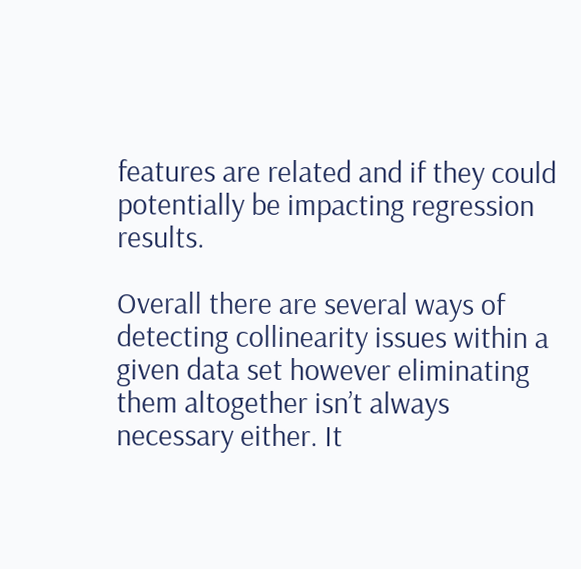features are related and if they could potentially be impacting regression results.

Overall there are several ways of detecting collinearity issues within a given data set however eliminating them altogether isn’t always necessary either. It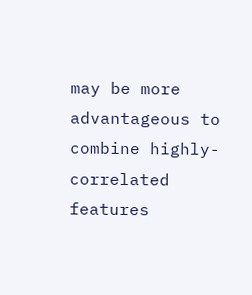may be more advantageous to combine highly-correlated features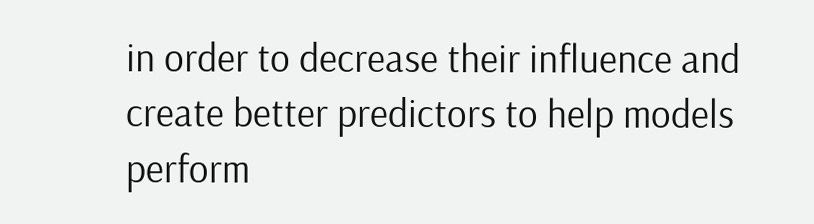in order to decrease their influence and create better predictors to help models perform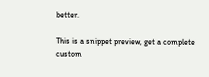better.

This is a snippet preview, get a complete custom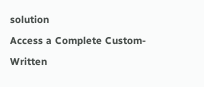solution
Access a Complete Custom-Written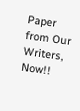Paper from Our Writers, Now!!